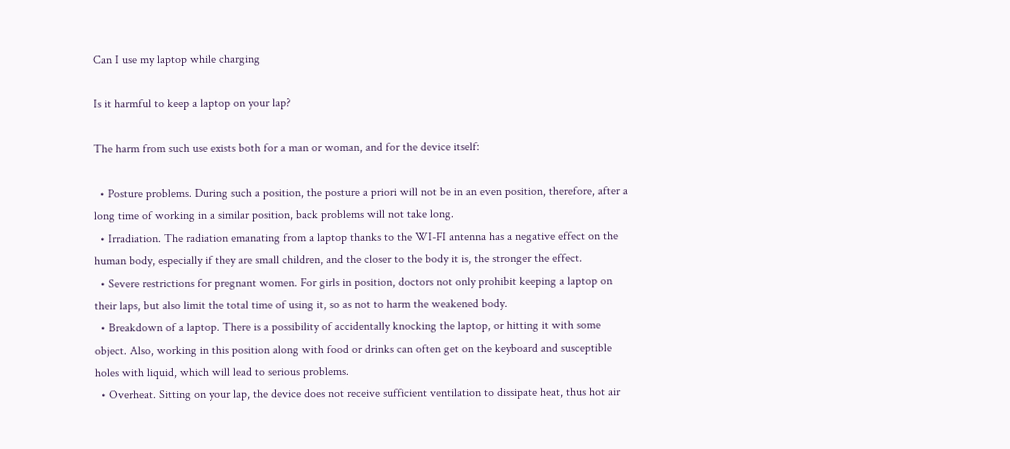Can I use my laptop while charging

Is it harmful to keep a laptop on your lap?

The harm from such use exists both for a man or woman, and for the device itself:

  • Posture problems. During such a position, the posture a priori will not be in an even position, therefore, after a long time of working in a similar position, back problems will not take long.
  • Irradiation. The radiation emanating from a laptop thanks to the WI-FI antenna has a negative effect on the human body, especially if they are small children, and the closer to the body it is, the stronger the effect.
  • Severe restrictions for pregnant women. For girls in position, doctors not only prohibit keeping a laptop on their laps, but also limit the total time of using it, so as not to harm the weakened body.
  • Breakdown of a laptop. There is a possibility of accidentally knocking the laptop, or hitting it with some object. Also, working in this position along with food or drinks can often get on the keyboard and susceptible holes with liquid, which will lead to serious problems.
  • Overheat. Sitting on your lap, the device does not receive sufficient ventilation to dissipate heat, thus hot air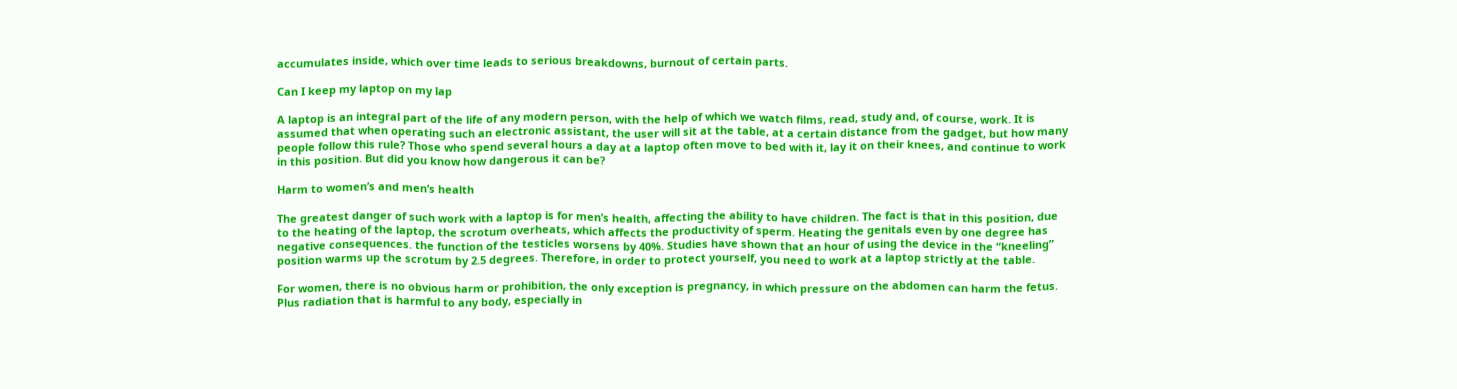accumulates inside, which over time leads to serious breakdowns, burnout of certain parts.

Can I keep my laptop on my lap

A laptop is an integral part of the life of any modern person, with the help of which we watch films, read, study and, of course, work. It is assumed that when operating such an electronic assistant, the user will sit at the table, at a certain distance from the gadget, but how many people follow this rule? Those who spend several hours a day at a laptop often move to bed with it, lay it on their knees, and continue to work in this position. But did you know how dangerous it can be?

Harm to women’s and men’s health

The greatest danger of such work with a laptop is for men’s health, affecting the ability to have children. The fact is that in this position, due to the heating of the laptop, the scrotum overheats, which affects the productivity of sperm. Heating the genitals even by one degree has negative consequences. the function of the testicles worsens by 40%. Studies have shown that an hour of using the device in the “kneeling” position warms up the scrotum by 2.5 degrees. Therefore, in order to protect yourself, you need to work at a laptop strictly at the table.

For women, there is no obvious harm or prohibition, the only exception is pregnancy, in which pressure on the abdomen can harm the fetus. Plus radiation that is harmful to any body, especially in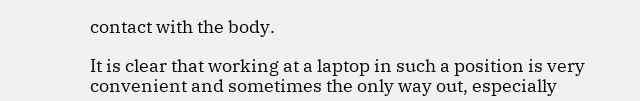contact with the body.

It is clear that working at a laptop in such a position is very convenient and sometimes the only way out, especially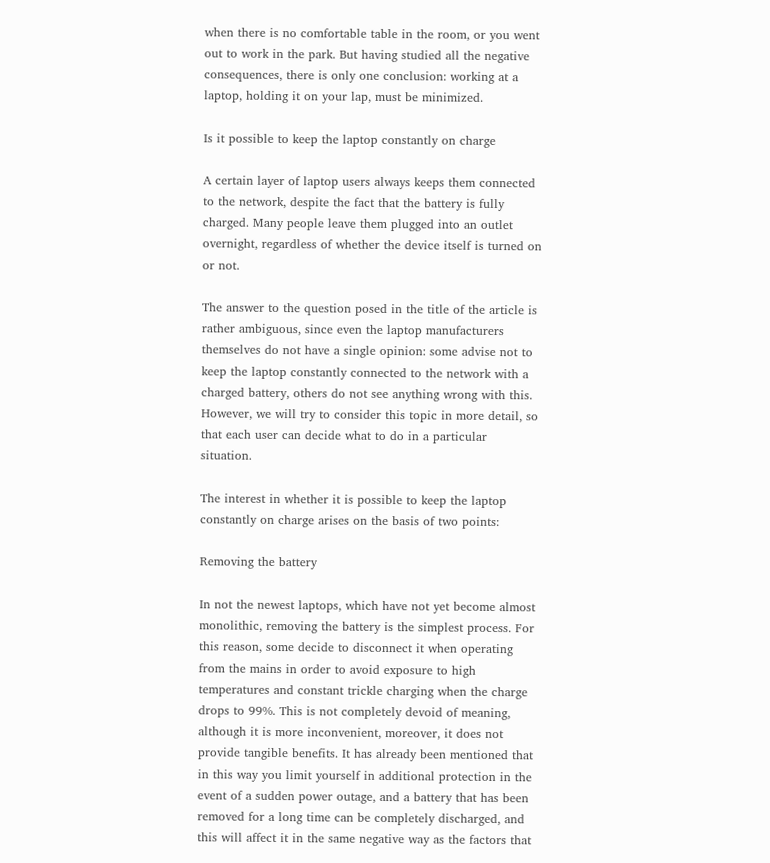when there is no comfortable table in the room, or you went out to work in the park. But having studied all the negative consequences, there is only one conclusion: working at a laptop, holding it on your lap, must be minimized.

Is it possible to keep the laptop constantly on charge

A certain layer of laptop users always keeps them connected to the network, despite the fact that the battery is fully charged. Many people leave them plugged into an outlet overnight, regardless of whether the device itself is turned on or not.

The answer to the question posed in the title of the article is rather ambiguous, since even the laptop manufacturers themselves do not have a single opinion: some advise not to keep the laptop constantly connected to the network with a charged battery, others do not see anything wrong with this. However, we will try to consider this topic in more detail, so that each user can decide what to do in a particular situation.

The interest in whether it is possible to keep the laptop constantly on charge arises on the basis of two points:

Removing the battery

In not the newest laptops, which have not yet become almost monolithic, removing the battery is the simplest process. For this reason, some decide to disconnect it when operating from the mains in order to avoid exposure to high temperatures and constant trickle charging when the charge drops to 99%. This is not completely devoid of meaning, although it is more inconvenient, moreover, it does not provide tangible benefits. It has already been mentioned that in this way you limit yourself in additional protection in the event of a sudden power outage, and a battery that has been removed for a long time can be completely discharged, and this will affect it in the same negative way as the factors that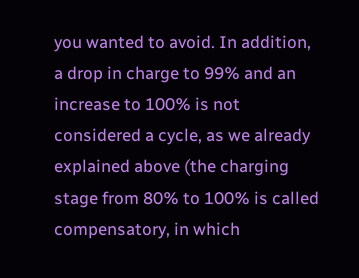you wanted to avoid. In addition, a drop in charge to 99% and an increase to 100% is not considered a cycle, as we already explained above (the charging stage from 80% to 100% is called compensatory, in which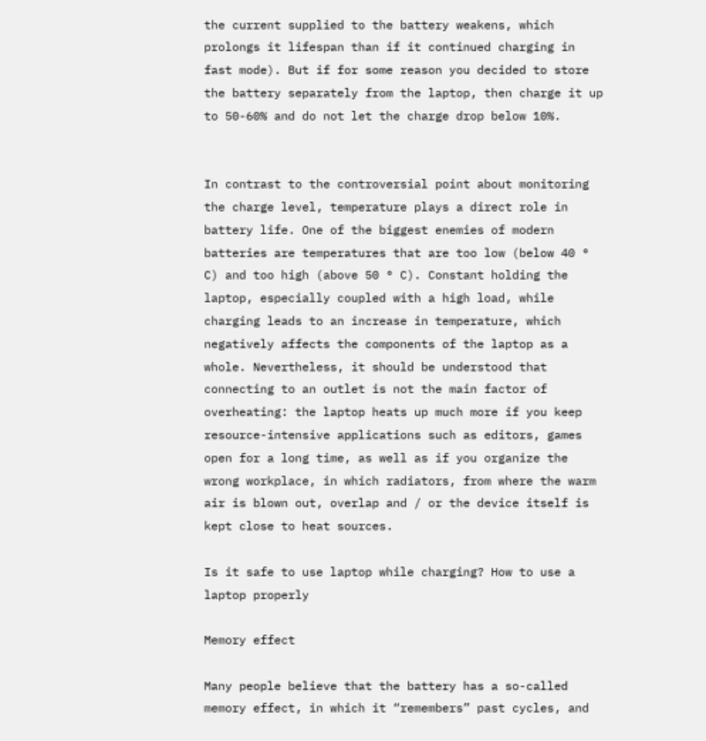the current supplied to the battery weakens, which prolongs it lifespan than if it continued charging in fast mode). But if for some reason you decided to store the battery separately from the laptop, then charge it up to 50-60% and do not let the charge drop below 10%.


In contrast to the controversial point about monitoring the charge level, temperature plays a direct role in battery life. One of the biggest enemies of modern batteries are temperatures that are too low (below 40 ° C) and too high (above 50 ° C). Constant holding the laptop, especially coupled with a high load, while charging leads to an increase in temperature, which negatively affects the components of the laptop as a whole. Nevertheless, it should be understood that connecting to an outlet is not the main factor of overheating: the laptop heats up much more if you keep resource-intensive applications such as editors, games open for a long time, as well as if you organize the wrong workplace, in which radiators, from where the warm air is blown out, overlap and / or the device itself is kept close to heat sources.

Is it safe to use laptop while charging? How to use a laptop properly

Memory effect

Many people believe that the battery has a so-called memory effect, in which it “remembers” past cycles, and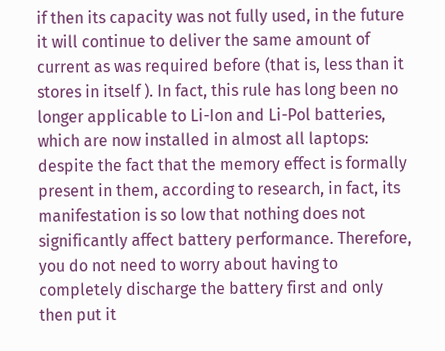if then its capacity was not fully used, in the future it will continue to deliver the same amount of current as was required before (that is, less than it stores in itself ). In fact, this rule has long been no longer applicable to Li-Ion and Li-Pol batteries, which are now installed in almost all laptops: despite the fact that the memory effect is formally present in them, according to research, in fact, its manifestation is so low that nothing does not significantly affect battery performance. Therefore, you do not need to worry about having to completely discharge the battery first and only then put it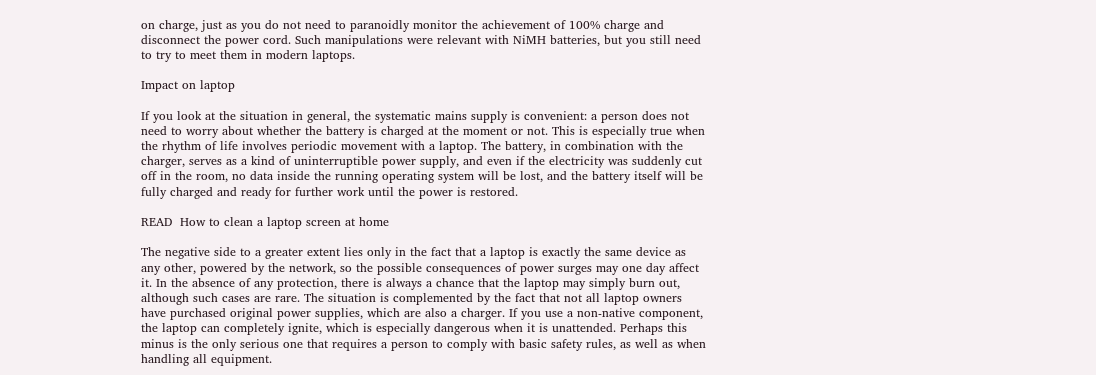on charge, just as you do not need to paranoidly monitor the achievement of 100% charge and disconnect the power cord. Such manipulations were relevant with NiMH batteries, but you still need to try to meet them in modern laptops.

Impact on laptop

If you look at the situation in general, the systematic mains supply is convenient: a person does not need to worry about whether the battery is charged at the moment or not. This is especially true when the rhythm of life involves periodic movement with a laptop. The battery, in combination with the charger, serves as a kind of uninterruptible power supply, and even if the electricity was suddenly cut off in the room, no data inside the running operating system will be lost, and the battery itself will be fully charged and ready for further work until the power is restored.

READ  How to clean a laptop screen at home

The negative side to a greater extent lies only in the fact that a laptop is exactly the same device as any other, powered by the network, so the possible consequences of power surges may one day affect it. In the absence of any protection, there is always a chance that the laptop may simply burn out, although such cases are rare. The situation is complemented by the fact that not all laptop owners have purchased original power supplies, which are also a charger. If you use a non-native component, the laptop can completely ignite, which is especially dangerous when it is unattended. Perhaps this minus is the only serious one that requires a person to comply with basic safety rules, as well as when handling all equipment.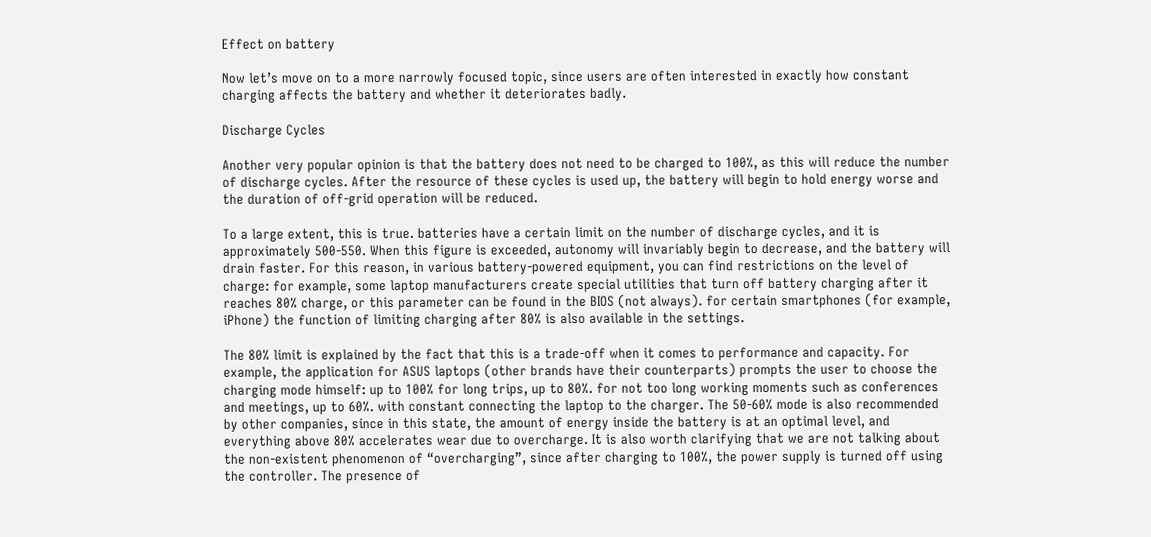Effect on battery

Now let’s move on to a more narrowly focused topic, since users are often interested in exactly how constant charging affects the battery and whether it deteriorates badly.

Discharge Cycles

Another very popular opinion is that the battery does not need to be charged to 100%, as this will reduce the number of discharge cycles. After the resource of these cycles is used up, the battery will begin to hold energy worse and the duration of off-grid operation will be reduced.

To a large extent, this is true. batteries have a certain limit on the number of discharge cycles, and it is approximately 500-550. When this figure is exceeded, autonomy will invariably begin to decrease, and the battery will drain faster. For this reason, in various battery-powered equipment, you can find restrictions on the level of charge: for example, some laptop manufacturers create special utilities that turn off battery charging after it reaches 80% charge, or this parameter can be found in the BIOS (not always). for certain smartphones (for example, iPhone) the function of limiting charging after 80% is also available in the settings.

The 80% limit is explained by the fact that this is a trade-off when it comes to performance and capacity. For example, the application for ASUS laptops (other brands have their counterparts) prompts the user to choose the charging mode himself: up to 100% for long trips, up to 80%. for not too long working moments such as conferences and meetings, up to 60%. with constant connecting the laptop to the charger. The 50-60% mode is also recommended by other companies, since in this state, the amount of energy inside the battery is at an optimal level, and everything above 80% accelerates wear due to overcharge. It is also worth clarifying that we are not talking about the non-existent phenomenon of “overcharging”, since after charging to 100%, the power supply is turned off using the controller. The presence of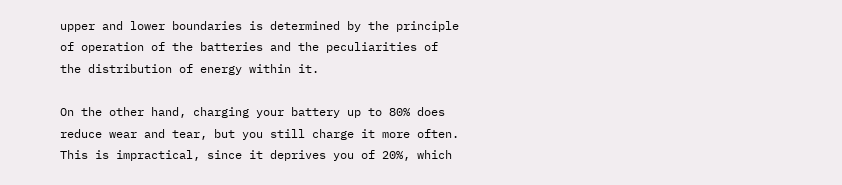upper and lower boundaries is determined by the principle of operation of the batteries and the peculiarities of the distribution of energy within it.

On the other hand, charging your battery up to 80% does reduce wear and tear, but you still charge it more often. This is impractical, since it deprives you of 20%, which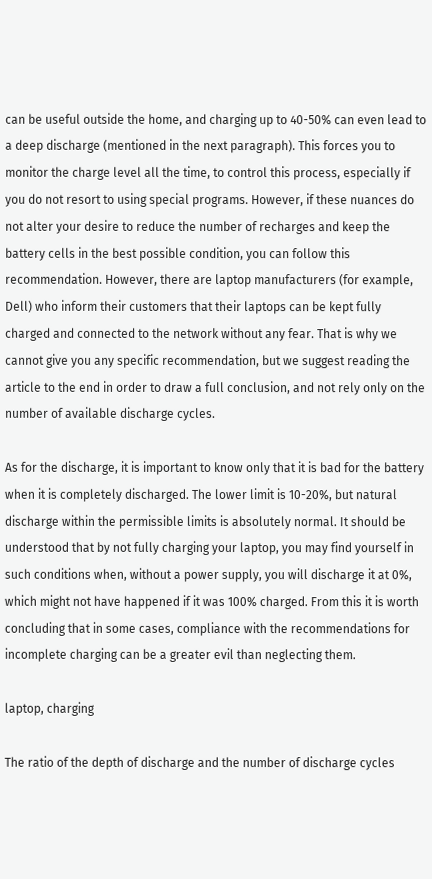can be useful outside the home, and charging up to 40-50% can even lead to a deep discharge (mentioned in the next paragraph). This forces you to monitor the charge level all the time, to control this process, especially if you do not resort to using special programs. However, if these nuances do not alter your desire to reduce the number of recharges and keep the battery cells in the best possible condition, you can follow this recommendation. However, there are laptop manufacturers (for example, Dell) who inform their customers that their laptops can be kept fully charged and connected to the network without any fear. That is why we cannot give you any specific recommendation, but we suggest reading the article to the end in order to draw a full conclusion, and not rely only on the number of available discharge cycles.

As for the discharge, it is important to know only that it is bad for the battery when it is completely discharged. The lower limit is 10-20%, but natural discharge within the permissible limits is absolutely normal. It should be understood that by not fully charging your laptop, you may find yourself in such conditions when, without a power supply, you will discharge it at 0%, which might not have happened if it was 100% charged. From this it is worth concluding that in some cases, compliance with the recommendations for incomplete charging can be a greater evil than neglecting them.

laptop, charging

The ratio of the depth of discharge and the number of discharge cycles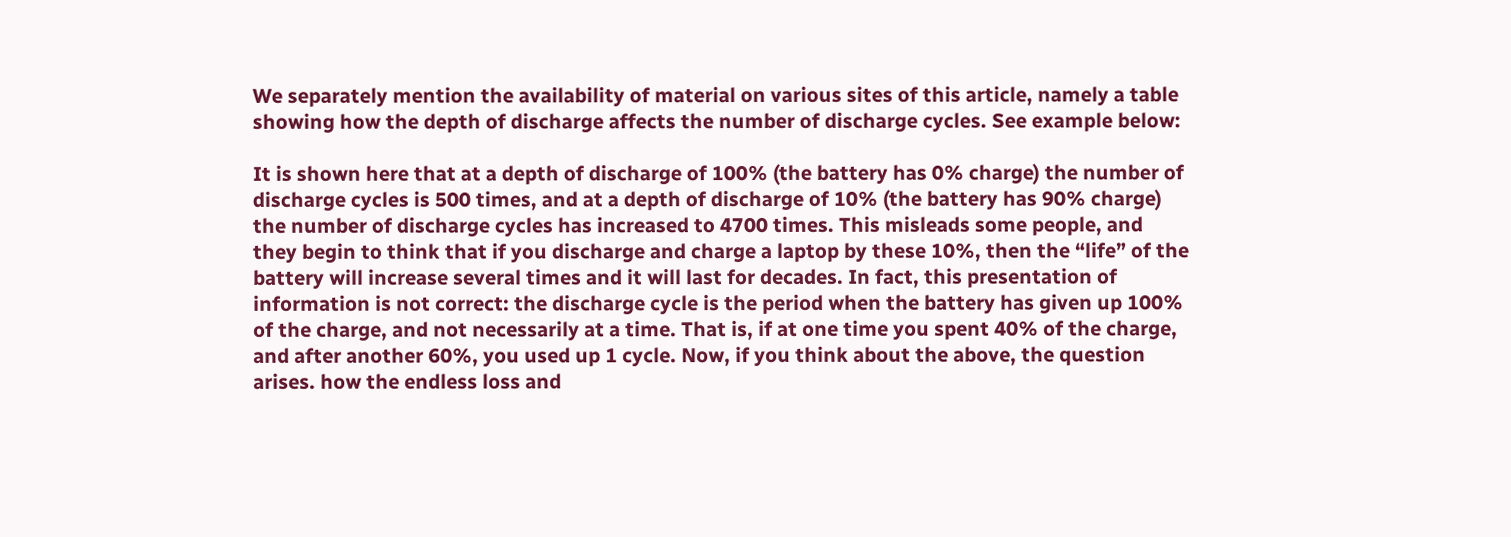We separately mention the availability of material on various sites of this article, namely a table showing how the depth of discharge affects the number of discharge cycles. See example below:

It is shown here that at a depth of discharge of 100% (the battery has 0% charge) the number of discharge cycles is 500 times, and at a depth of discharge of 10% (the battery has 90% charge) the number of discharge cycles has increased to 4700 times. This misleads some people, and they begin to think that if you discharge and charge a laptop by these 10%, then the “life” of the battery will increase several times and it will last for decades. In fact, this presentation of information is not correct: the discharge cycle is the period when the battery has given up 100% of the charge, and not necessarily at a time. That is, if at one time you spent 40% of the charge, and after another 60%, you used up 1 cycle. Now, if you think about the above, the question arises. how the endless loss and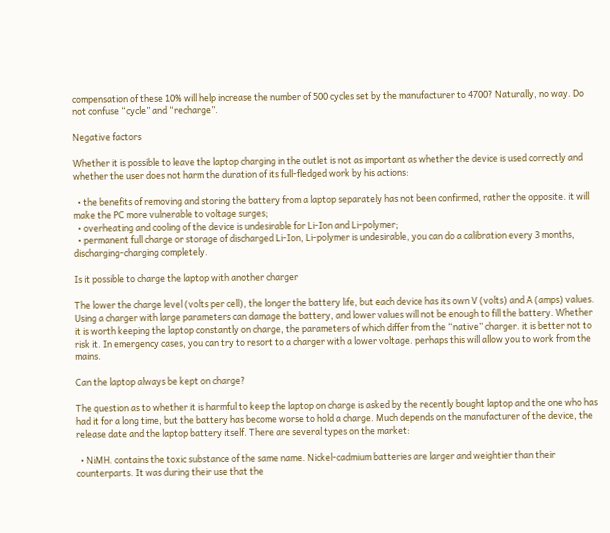compensation of these 10% will help increase the number of 500 cycles set by the manufacturer to 4700? Naturally, no way. Do not confuse “cycle” and “recharge”.

Negative factors

Whether it is possible to leave the laptop charging in the outlet is not as important as whether the device is used correctly and whether the user does not harm the duration of its full-fledged work by his actions:

  • the benefits of removing and storing the battery from a laptop separately has not been confirmed, rather the opposite. it will make the PC more vulnerable to voltage surges;
  • overheating and cooling of the device is undesirable for Li-Ion and Li-polymer;
  • permanent full charge or storage of discharged Li-Ion, Li-polymer is undesirable, you can do a calibration every 3 months, discharging-charging completely.

Is it possible to charge the laptop with another charger

The lower the charge level (volts per cell), the longer the battery life, but each device has its own V (volts) and A (amps) values. Using a charger with large parameters can damage the battery, and lower values will not be enough to fill the battery. Whether it is worth keeping the laptop constantly on charge, the parameters of which differ from the “native” charger. it is better not to risk it. In emergency cases, you can try to resort to a charger with a lower voltage. perhaps this will allow you to work from the mains.

Can the laptop always be kept on charge?

The question as to whether it is harmful to keep the laptop on charge is asked by the recently bought laptop and the one who has had it for a long time, but the battery has become worse to hold a charge. Much depends on the manufacturer of the device, the release date and the laptop battery itself. There are several types on the market:

  • NiMH. contains the toxic substance of the same name. Nickel-cadmium batteries are larger and weightier than their counterparts. It was during their use that the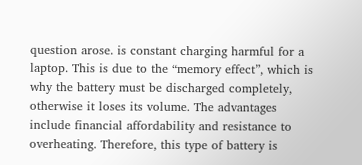question arose. is constant charging harmful for a laptop. This is due to the “memory effect”, which is why the battery must be discharged completely, otherwise it loses its volume. The advantages include financial affordability and resistance to overheating. Therefore, this type of battery is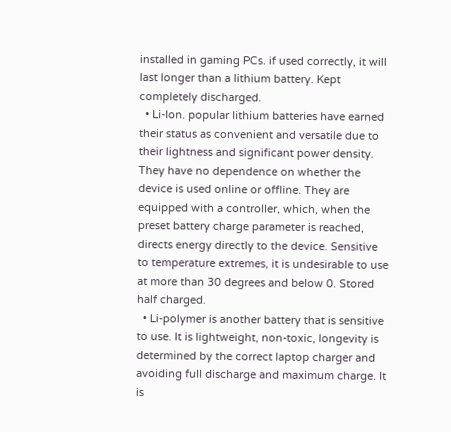installed in gaming PCs. if used correctly, it will last longer than a lithium battery. Kept completely discharged.
  • Li-Ion. popular lithium batteries have earned their status as convenient and versatile due to their lightness and significant power density. They have no dependence on whether the device is used online or offline. They are equipped with a controller, which, when the preset battery charge parameter is reached, directs energy directly to the device. Sensitive to temperature extremes, it is undesirable to use at more than 30 degrees and below 0. Stored half charged.
  • Li-polymer is another battery that is sensitive to use. It is lightweight, non-toxic, longevity is determined by the correct laptop charger and avoiding full discharge and maximum charge. It is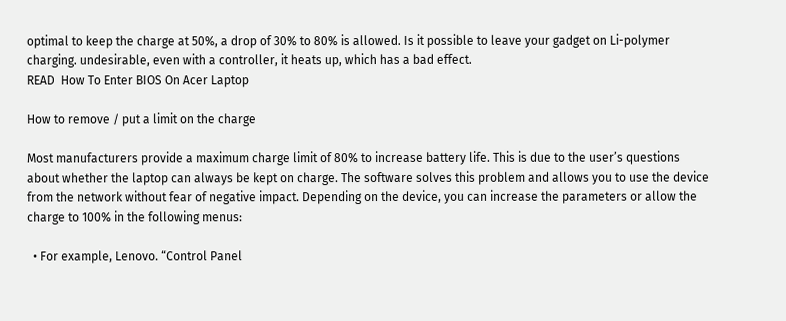optimal to keep the charge at 50%, a drop of 30% to 80% is allowed. Is it possible to leave your gadget on Li-polymer charging. undesirable, even with a controller, it heats up, which has a bad effect.
READ  How To Enter BIOS On Acer Laptop

How to remove / put a limit on the charge

Most manufacturers provide a maximum charge limit of 80% to increase battery life. This is due to the user’s questions about whether the laptop can always be kept on charge. The software solves this problem and allows you to use the device from the network without fear of negative impact. Depending on the device, you can increase the parameters or allow the charge to 100% in the following menus:

  • For example, Lenovo. “Control Panel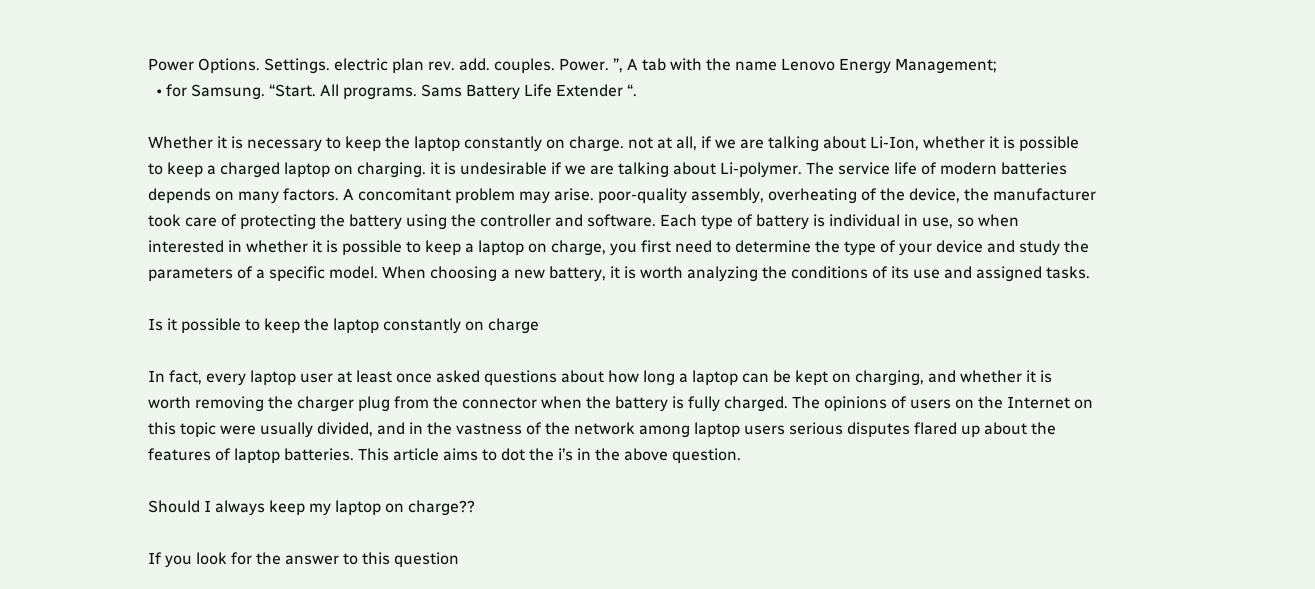Power Options. Settings. electric plan rev. add. couples. Power. ”, A tab with the name Lenovo Energy Management;
  • for Samsung. “Start. All programs. Sams Battery Life Extender “.

Whether it is necessary to keep the laptop constantly on charge. not at all, if we are talking about Li-Ion, whether it is possible to keep a charged laptop on charging. it is undesirable if we are talking about Li-polymer. The service life of modern batteries depends on many factors. A concomitant problem may arise. poor-quality assembly, overheating of the device, the manufacturer took care of protecting the battery using the controller and software. Each type of battery is individual in use, so when interested in whether it is possible to keep a laptop on charge, you first need to determine the type of your device and study the parameters of a specific model. When choosing a new battery, it is worth analyzing the conditions of its use and assigned tasks.

Is it possible to keep the laptop constantly on charge

In fact, every laptop user at least once asked questions about how long a laptop can be kept on charging, and whether it is worth removing the charger plug from the connector when the battery is fully charged. The opinions of users on the Internet on this topic were usually divided, and in the vastness of the network among laptop users serious disputes flared up about the features of laptop batteries. This article aims to dot the i’s in the above question.

Should I always keep my laptop on charge??

If you look for the answer to this question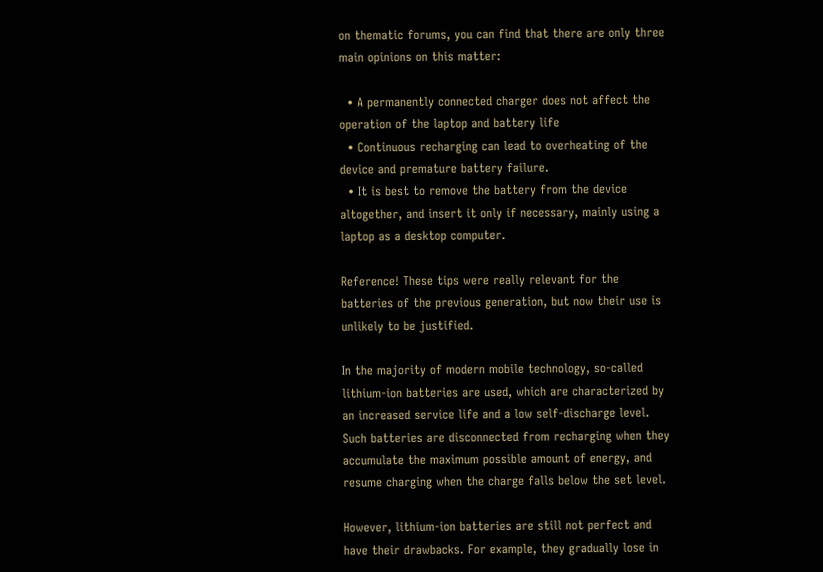on thematic forums, you can find that there are only three main opinions on this matter:

  • A permanently connected charger does not affect the operation of the laptop and battery life
  • Continuous recharging can lead to overheating of the device and premature battery failure.
  • It is best to remove the battery from the device altogether, and insert it only if necessary, mainly using a laptop as a desktop computer.

Reference! These tips were really relevant for the batteries of the previous generation, but now their use is unlikely to be justified.

In the majority of modern mobile technology, so-called lithium-ion batteries are used, which are characterized by an increased service life and a low self-discharge level. Such batteries are disconnected from recharging when they accumulate the maximum possible amount of energy, and resume charging when the charge falls below the set level.

However, lithium-ion batteries are still not perfect and have their drawbacks. For example, they gradually lose in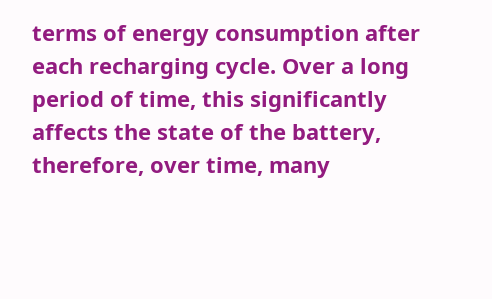terms of energy consumption after each recharging cycle. Over a long period of time, this significantly affects the state of the battery, therefore, over time, many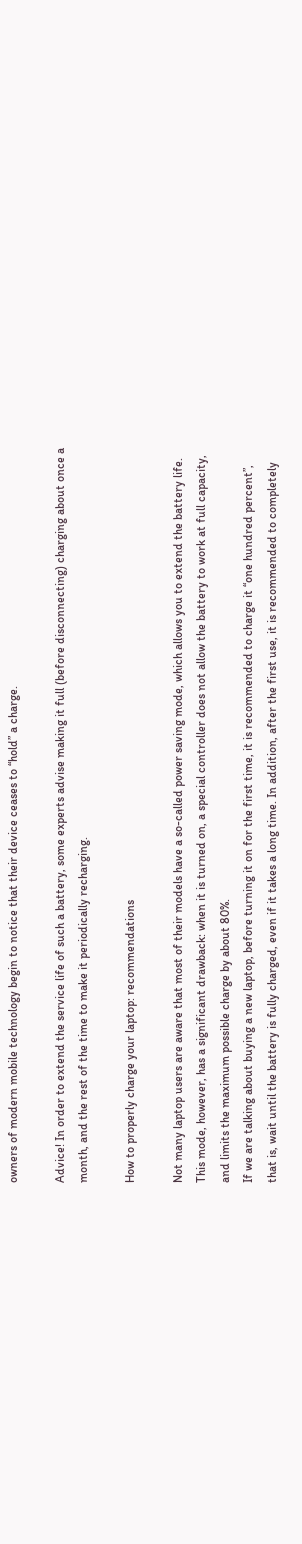owners of modern mobile technology begin to notice that their device ceases to “hold” a charge.

Advice! In order to extend the service life of such a battery, some experts advise making it full (before disconnecting) charging about once a month, and the rest of the time to make it periodically recharging.

How to properly charge your laptop: recommendations

Not many laptop users are aware that most of their models have a so-called power saving mode, which allows you to extend the battery life. This mode, however, has a significant drawback: when it is turned on, a special controller does not allow the battery to work at full capacity, and limits the maximum possible charge by about 80%.
If we are talking about buying a new laptop, before turning it on for the first time, it is recommended to charge it “one hundred percent”, that is, wait until the battery is fully charged, even if it takes a long time. In addition, after the first use, it is recommended to completely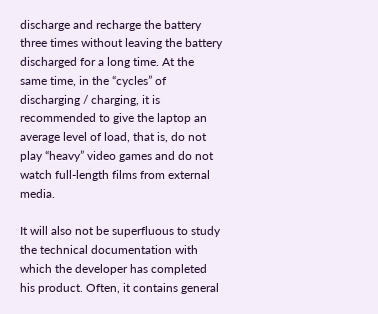discharge and recharge the battery three times without leaving the battery discharged for a long time. At the same time, in the “cycles” of discharging / charging, it is recommended to give the laptop an average level of load, that is, do not play “heavy” video games and do not watch full-length films from external media.

It will also not be superfluous to study the technical documentation with which the developer has completed his product. Often, it contains general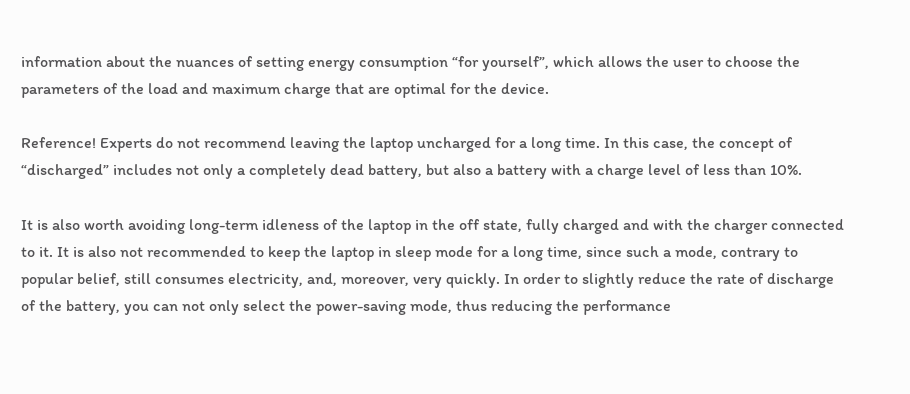information about the nuances of setting energy consumption “for yourself”, which allows the user to choose the parameters of the load and maximum charge that are optimal for the device.

Reference! Experts do not recommend leaving the laptop uncharged for a long time. In this case, the concept of “discharged” includes not only a completely dead battery, but also a battery with a charge level of less than 10%.

It is also worth avoiding long-term idleness of the laptop in the off state, fully charged and with the charger connected to it. It is also not recommended to keep the laptop in sleep mode for a long time, since such a mode, contrary to popular belief, still consumes electricity, and, moreover, very quickly. In order to slightly reduce the rate of discharge of the battery, you can not only select the power-saving mode, thus reducing the performance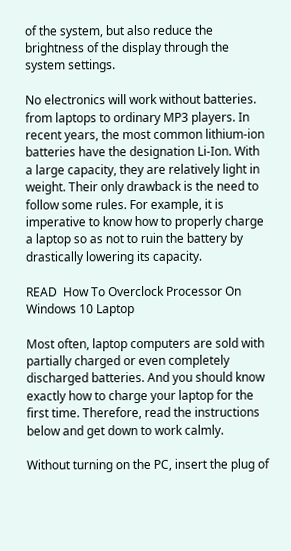of the system, but also reduce the brightness of the display through the system settings.

No electronics will work without batteries. from laptops to ordinary MP3 players. In recent years, the most common lithium-ion batteries have the designation Li-Ion. With a large capacity, they are relatively light in weight. Their only drawback is the need to follow some rules. For example, it is imperative to know how to properly charge a laptop so as not to ruin the battery by drastically lowering its capacity.

READ  How To Overclock Processor On Windows 10 Laptop

Most often, laptop computers are sold with partially charged or even completely discharged batteries. And you should know exactly how to charge your laptop for the first time. Therefore, read the instructions below and get down to work calmly.

Without turning on the PC, insert the plug of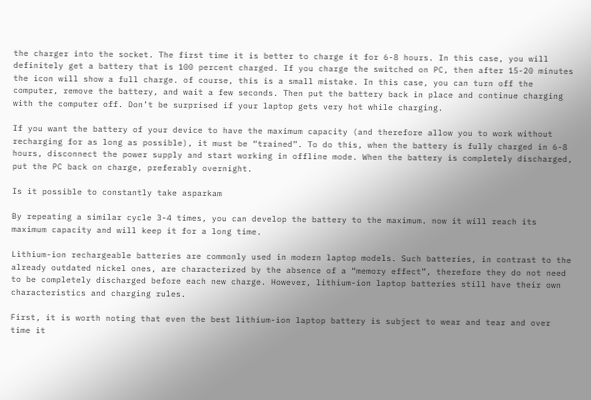the charger into the socket. The first time it is better to charge it for 6-8 hours. In this case, you will definitely get a battery that is 100 percent charged. If you charge the switched on PC, then after 15-20 minutes the icon will show a full charge. of course, this is a small mistake. In this case, you can turn off the computer, remove the battery, and wait a few seconds. Then put the battery back in place and continue charging with the computer off. Don’t be surprised if your laptop gets very hot while charging.

If you want the battery of your device to have the maximum capacity (and therefore allow you to work without recharging for as long as possible), it must be “trained”. To do this, when the battery is fully charged in 6-8 hours, disconnect the power supply and start working in offline mode. When the battery is completely discharged, put the PC back on charge, preferably overnight.

Is it possible to constantly take asparkam

By repeating a similar cycle 3-4 times, you can develop the battery to the maximum. now it will reach its maximum capacity and will keep it for a long time.

Lithium-ion rechargeable batteries are commonly used in modern laptop models. Such batteries, in contrast to the already outdated nickel ones, are characterized by the absence of a “memory effect”, therefore they do not need to be completely discharged before each new charge. However, lithium-ion laptop batteries still have their own characteristics and charging rules.

First, it is worth noting that even the best lithium-ion laptop battery is subject to wear and tear and over time it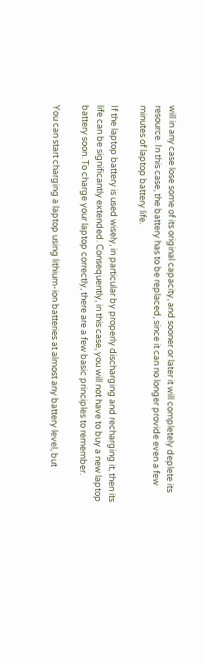will in any case lose some of its original capacity, and sooner or later it will completely deplete its resource. In this case, the battery has to be replaced, since it can no longer provide even a few minutes of laptop battery life.

If the laptop battery is used wisely, in particular by properly discharging and recharging it, then its life can be significantly extended. Consequently, in this case, you will not have to buy a new laptop battery soon. To charge your laptop correctly, there are a few basic principles to remember.

You can start charging a laptop using lithium-ion batteries at almost any battery level, but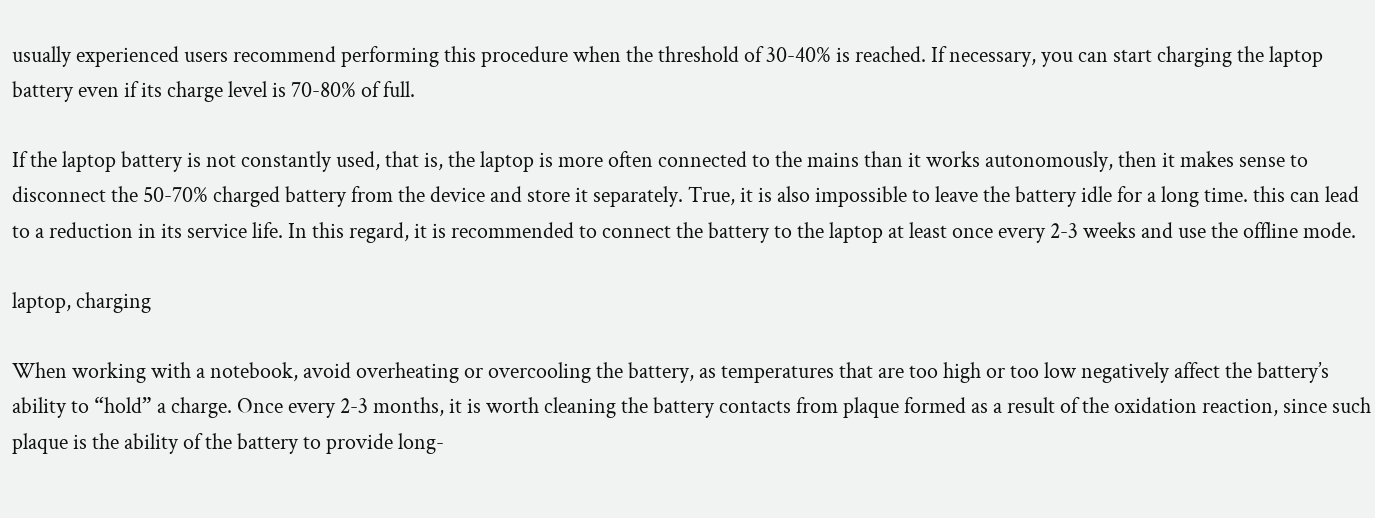usually experienced users recommend performing this procedure when the threshold of 30-40% is reached. If necessary, you can start charging the laptop battery even if its charge level is 70-80% of full.

If the laptop battery is not constantly used, that is, the laptop is more often connected to the mains than it works autonomously, then it makes sense to disconnect the 50-70% charged battery from the device and store it separately. True, it is also impossible to leave the battery idle for a long time. this can lead to a reduction in its service life. In this regard, it is recommended to connect the battery to the laptop at least once every 2-3 weeks and use the offline mode.

laptop, charging

When working with a notebook, avoid overheating or overcooling the battery, as temperatures that are too high or too low negatively affect the battery’s ability to “hold” a charge. Once every 2-3 months, it is worth cleaning the battery contacts from plaque formed as a result of the oxidation reaction, since such plaque is the ability of the battery to provide long-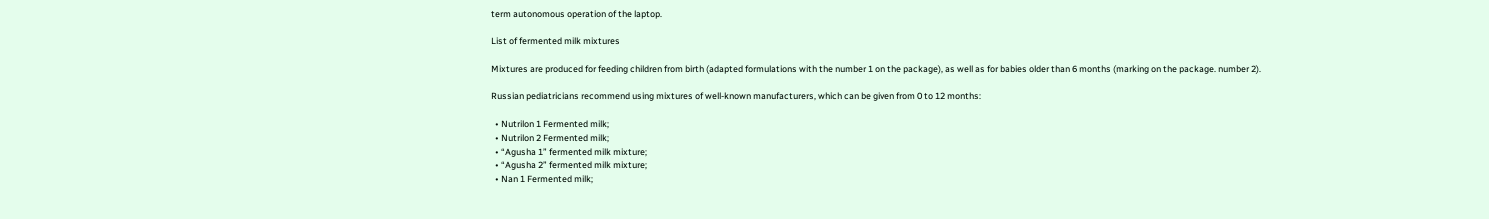term autonomous operation of the laptop.

List of fermented milk mixtures

Mixtures are produced for feeding children from birth (adapted formulations with the number 1 on the package), as well as for babies older than 6 months (marking on the package. number 2).

Russian pediatricians recommend using mixtures of well-known manufacturers, which can be given from 0 to 12 months:

  • Nutrilon 1 Fermented milk;
  • Nutrilon 2 Fermented milk;
  • “Agusha 1” fermented milk mixture;
  • “Agusha 2” fermented milk mixture;
  • Nan 1 Fermented milk;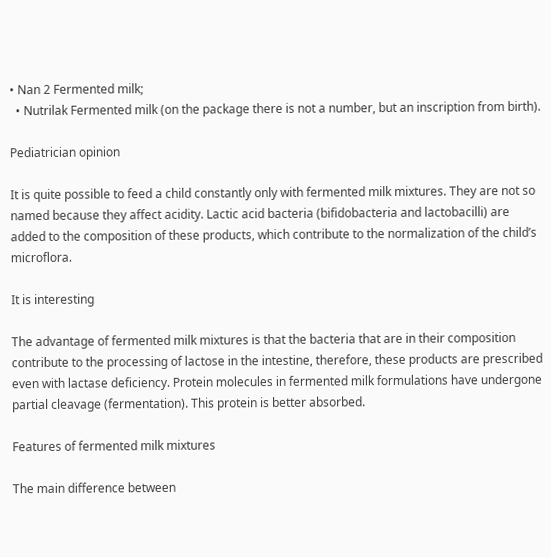• Nan 2 Fermented milk;
  • Nutrilak Fermented milk (on the package there is not a number, but an inscription from birth).

Pediatrician opinion

It is quite possible to feed a child constantly only with fermented milk mixtures. They are not so named because they affect acidity. Lactic acid bacteria (bifidobacteria and lactobacilli) are added to the composition of these products, which contribute to the normalization of the child’s microflora.

It is interesting

The advantage of fermented milk mixtures is that the bacteria that are in their composition contribute to the processing of lactose in the intestine, therefore, these products are prescribed even with lactase deficiency. Protein molecules in fermented milk formulations have undergone partial cleavage (fermentation). This protein is better absorbed.

Features of fermented milk mixtures

The main difference between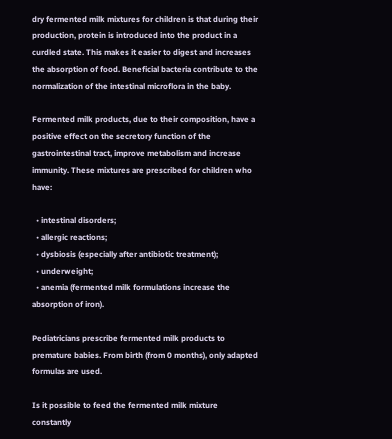dry fermented milk mixtures for children is that during their production, protein is introduced into the product in a curdled state. This makes it easier to digest and increases the absorption of food. Beneficial bacteria contribute to the normalization of the intestinal microflora in the baby.

Fermented milk products, due to their composition, have a positive effect on the secretory function of the gastrointestinal tract, improve metabolism and increase immunity. These mixtures are prescribed for children who have:

  • intestinal disorders;
  • allergic reactions;
  • dysbiosis (especially after antibiotic treatment);
  • underweight;
  • anemia (fermented milk formulations increase the absorption of iron).

Pediatricians prescribe fermented milk products to premature babies. From birth (from 0 months), only adapted formulas are used.

Is it possible to feed the fermented milk mixture constantly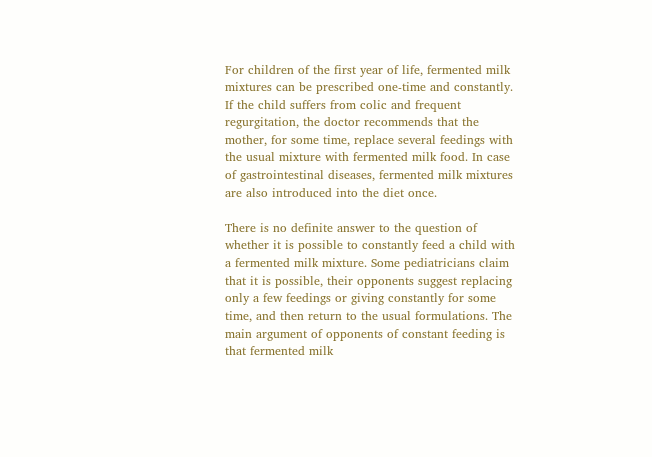For children of the first year of life, fermented milk mixtures can be prescribed one-time and constantly. If the child suffers from colic and frequent regurgitation, the doctor recommends that the mother, for some time, replace several feedings with the usual mixture with fermented milk food. In case of gastrointestinal diseases, fermented milk mixtures are also introduced into the diet once.

There is no definite answer to the question of whether it is possible to constantly feed a child with a fermented milk mixture. Some pediatricians claim that it is possible, their opponents suggest replacing only a few feedings or giving constantly for some time, and then return to the usual formulations. The main argument of opponents of constant feeding is that fermented milk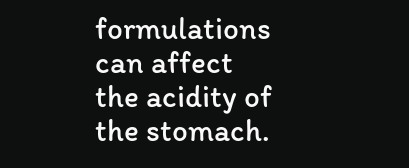formulations can affect the acidity of the stomach.